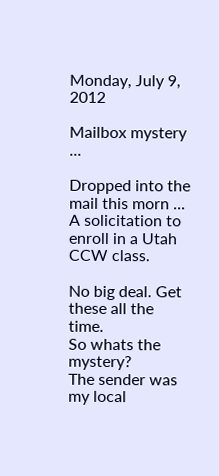Monday, July 9, 2012

Mailbox mystery ...

Dropped into the mail this morn ...
A solicitation to enroll in a Utah CCW class.

No big deal. Get these all the time.
So whats the mystery?
The sender was my local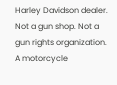Harley Davidson dealer.
Not a gun shop. Not a gun rights organization.
A motorcycle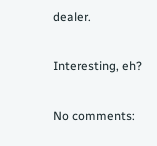dealer.

Interesting, eh?

No comments: